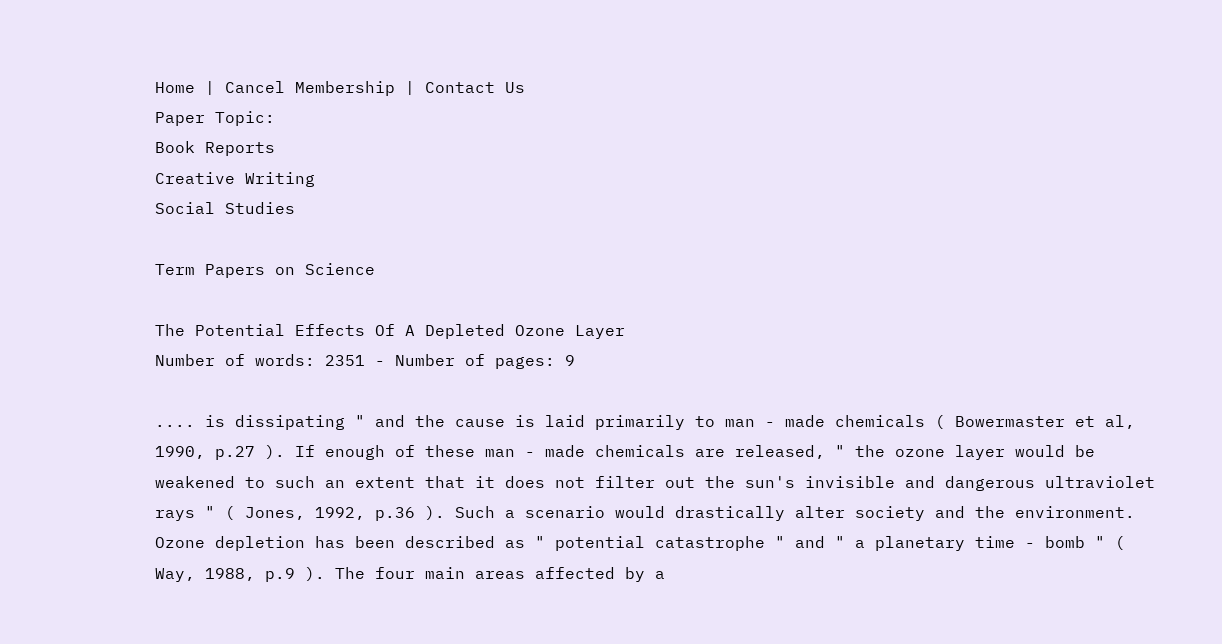Home | Cancel Membership | Contact Us
Paper Topic:
Book Reports
Creative Writing
Social Studies

Term Papers on Science

The Potential Effects Of A Depleted Ozone Layer
Number of words: 2351 - Number of pages: 9

.... is dissipating " and the cause is laid primarily to man - made chemicals ( Bowermaster et al, 1990, p.27 ). If enough of these man - made chemicals are released, " the ozone layer would be weakened to such an extent that it does not filter out the sun's invisible and dangerous ultraviolet rays " ( Jones, 1992, p.36 ). Such a scenario would drastically alter society and the environment. Ozone depletion has been described as " potential catastrophe " and " a planetary time - bomb " ( Way, 1988, p.9 ). The four main areas affected by a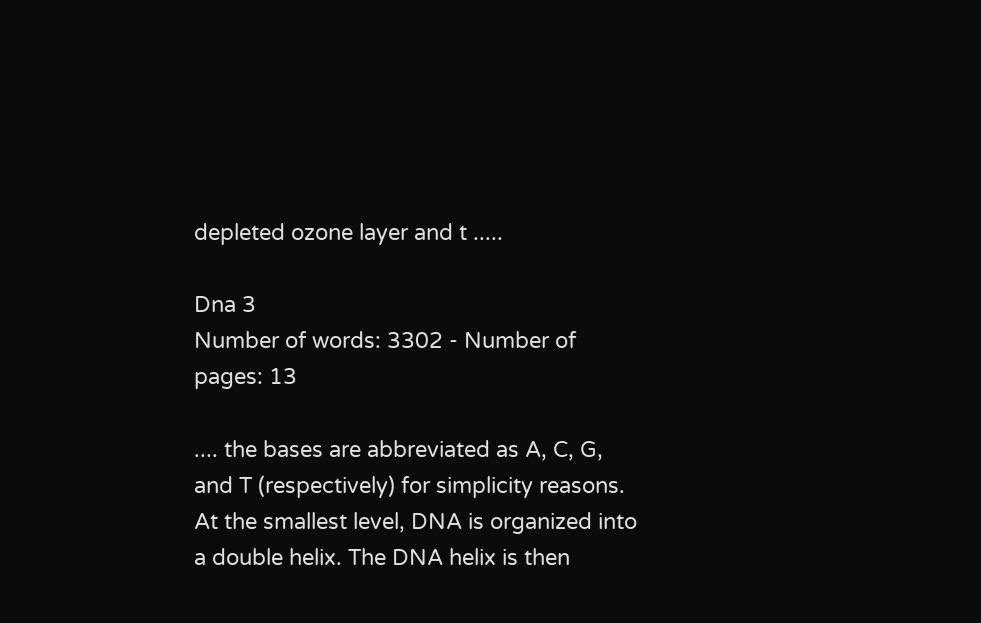depleted ozone layer and t .....

Dna 3
Number of words: 3302 - Number of pages: 13

.... the bases are abbreviated as A, C, G, and T (respectively) for simplicity reasons. At the smallest level, DNA is organized into a double helix. The DNA helix is then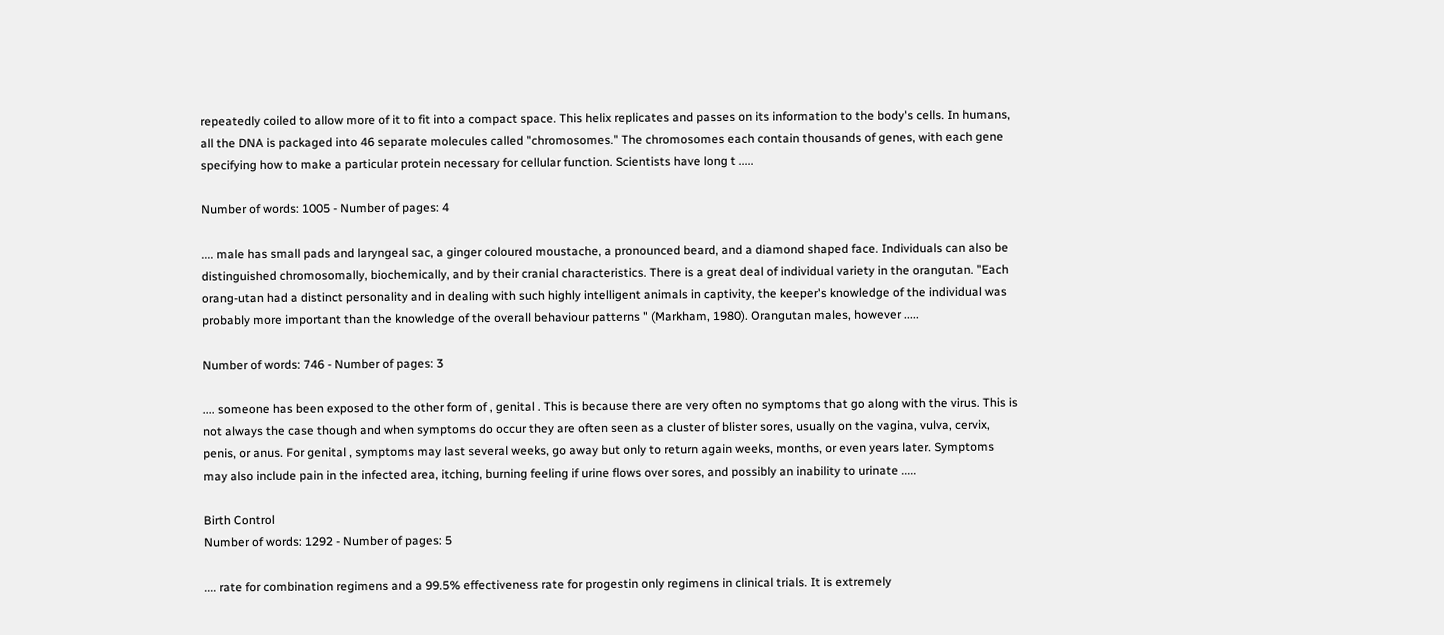repeatedly coiled to allow more of it to fit into a compact space. This helix replicates and passes on its information to the body's cells. In humans, all the DNA is packaged into 46 separate molecules called "chromosomes." The chromosomes each contain thousands of genes, with each gene specifying how to make a particular protein necessary for cellular function. Scientists have long t .....

Number of words: 1005 - Number of pages: 4

.... male has small pads and laryngeal sac, a ginger coloured moustache, a pronounced beard, and a diamond shaped face. Individuals can also be distinguished chromosomally, biochemically, and by their cranial characteristics. There is a great deal of individual variety in the orangutan. "Each orang-utan had a distinct personality and in dealing with such highly intelligent animals in captivity, the keeper's knowledge of the individual was probably more important than the knowledge of the overall behaviour patterns " (Markham, 1980). Orangutan males, however .....

Number of words: 746 - Number of pages: 3

.... someone has been exposed to the other form of , genital . This is because there are very often no symptoms that go along with the virus. This is not always the case though and when symptoms do occur they are often seen as a cluster of blister sores, usually on the vagina, vulva, cervix, penis, or anus. For genital , symptoms may last several weeks, go away but only to return again weeks, months, or even years later. Symptoms may also include pain in the infected area, itching, burning feeling if urine flows over sores, and possibly an inability to urinate .....

Birth Control
Number of words: 1292 - Number of pages: 5

.... rate for combination regimens and a 99.5% effectiveness rate for progestin only regimens in clinical trials. It is extremely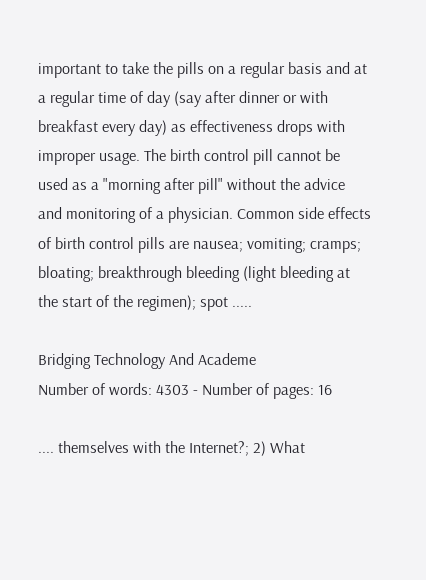important to take the pills on a regular basis and at a regular time of day (say after dinner or with breakfast every day) as effectiveness drops with improper usage. The birth control pill cannot be used as a "morning after pill" without the advice and monitoring of a physician. Common side effects of birth control pills are nausea; vomiting; cramps; bloating; breakthrough bleeding (light bleeding at the start of the regimen); spot .....

Bridging Technology And Academe
Number of words: 4303 - Number of pages: 16

.... themselves with the Internet?; 2) What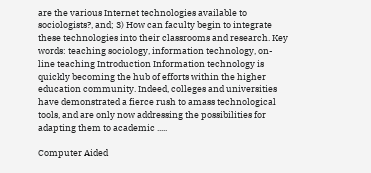are the various Internet technologies available to sociologists?, and; 3) How can faculty begin to integrate these technologies into their classrooms and research. Key words: teaching sociology, information technology, on-line teaching Introduction Information technology is quickly becoming the hub of efforts within the higher education community. Indeed, colleges and universities have demonstrated a fierce rush to amass technological tools, and are only now addressing the possibilities for adapting them to academic .....

Computer Aided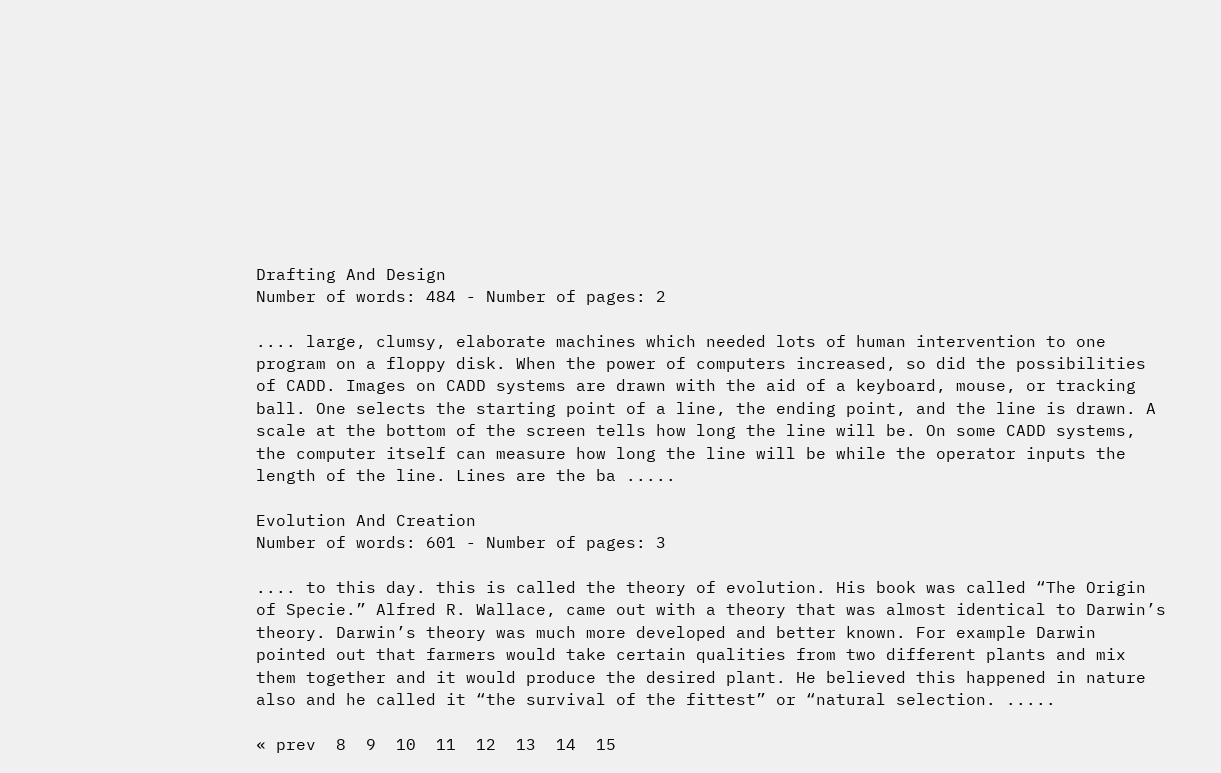Drafting And Design
Number of words: 484 - Number of pages: 2

.... large, clumsy, elaborate machines which needed lots of human intervention to one program on a floppy disk. When the power of computers increased, so did the possibilities of CADD. Images on CADD systems are drawn with the aid of a keyboard, mouse, or tracking ball. One selects the starting point of a line, the ending point, and the line is drawn. A scale at the bottom of the screen tells how long the line will be. On some CADD systems, the computer itself can measure how long the line will be while the operator inputs the length of the line. Lines are the ba .....

Evolution And Creation
Number of words: 601 - Number of pages: 3

.... to this day. this is called the theory of evolution. His book was called “The Origin of Specie.” Alfred R. Wallace, came out with a theory that was almost identical to Darwin’s theory. Darwin’s theory was much more developed and better known. For example Darwin pointed out that farmers would take certain qualities from two different plants and mix them together and it would produce the desired plant. He believed this happened in nature also and he called it “the survival of the fittest” or “natural selection. .....

« prev  8  9  10  11  12  13  14  15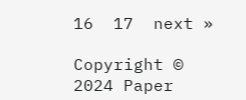16  17  next »

Copyright © 2024 Paper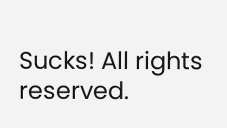Sucks! All rights reserved.